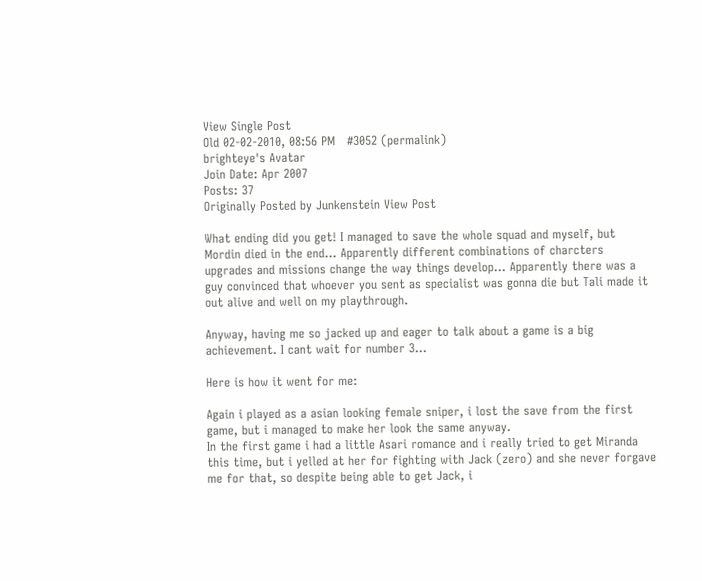View Single Post
Old 02-02-2010, 08:56 PM   #3052 (permalink)
brighteye's Avatar
Join Date: Apr 2007
Posts: 37
Originally Posted by Junkenstein View Post

What ending did you get! I managed to save the whole squad and myself, but Mordin died in the end... Apparently different combinations of charcters upgrades and missions change the way things develop... Apparently there was a guy convinced that whoever you sent as specialist was gonna die but Tali made it out alive and well on my playthrough.

Anyway, having me so jacked up and eager to talk about a game is a big achievement. I cant wait for number 3...

Here is how it went for me:

Again i played as a asian looking female sniper, i lost the save from the first game, but i managed to make her look the same anyway.
In the first game i had a little Asari romance and i really tried to get Miranda this time, but i yelled at her for fighting with Jack (zero) and she never forgave me for that, so despite being able to get Jack, i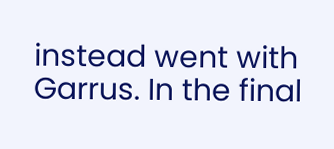instead went with Garrus. In the final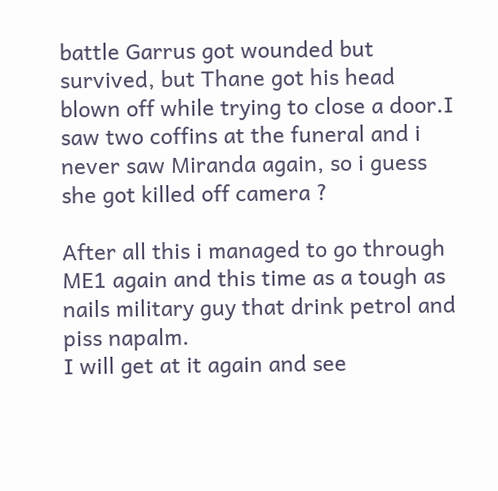battle Garrus got wounded but survived, but Thane got his head blown off while trying to close a door.I saw two coffins at the funeral and i never saw Miranda again, so i guess she got killed off camera ?

After all this i managed to go through ME1 again and this time as a tough as nails military guy that drink petrol and piss napalm.
I will get at it again and see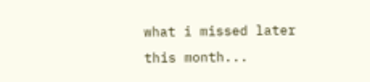what i missed later this month...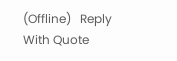(Offline)   Reply With Quote